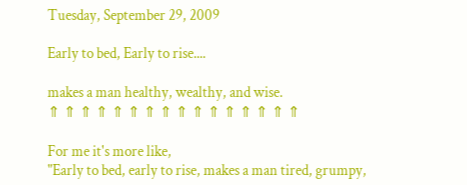Tuesday, September 29, 2009

Early to bed, Early to rise....

makes a man healthy, wealthy, and wise.
⇑ ⇑ ⇑ ⇑ ⇑ ⇑ ⇑ ⇑ ⇑ ⇑ ⇑ ⇑ ⇑ ⇑ ⇑ ⇑

For me it's more like,
"Early to bed, early to rise, makes a man tired, grumpy,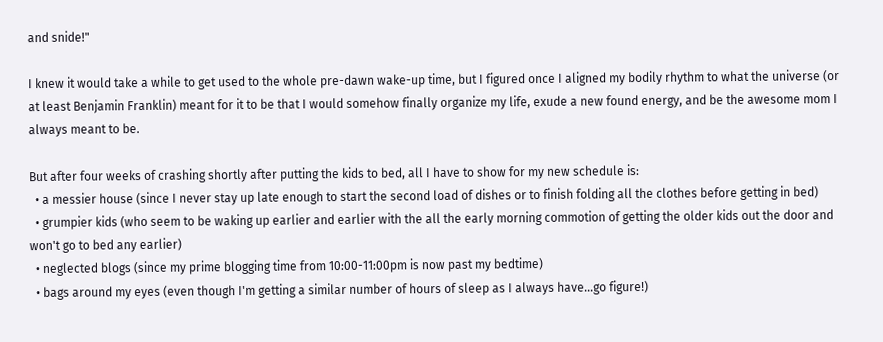and snide!"

I knew it would take a while to get used to the whole pre-dawn wake-up time, but I figured once I aligned my bodily rhythm to what the universe (or at least Benjamin Franklin) meant for it to be that I would somehow finally organize my life, exude a new found energy, and be the awesome mom I always meant to be.

But after four weeks of crashing shortly after putting the kids to bed, all I have to show for my new schedule is:
  • a messier house (since I never stay up late enough to start the second load of dishes or to finish folding all the clothes before getting in bed)
  • grumpier kids (who seem to be waking up earlier and earlier with the all the early morning commotion of getting the older kids out the door and won't go to bed any earlier)
  • neglected blogs (since my prime blogging time from 10:00-11:00pm is now past my bedtime)
  • bags around my eyes (even though I'm getting a similar number of hours of sleep as I always have...go figure!)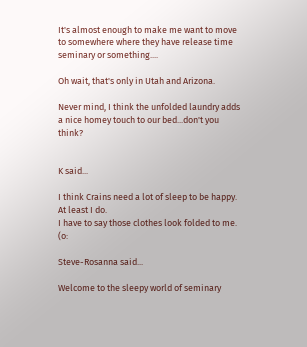It's almost enough to make me want to move to somewhere where they have release time seminary or something....

Oh wait, that's only in Utah and Arizona.

Never mind, I think the unfolded laundry adds a nice homey touch to our bed...don't you think?


K said...

I think Crains need a lot of sleep to be happy. At least I do.
I have to say those clothes look folded to me. (o:

Steve-Rosanna said...

Welcome to the sleepy world of seminary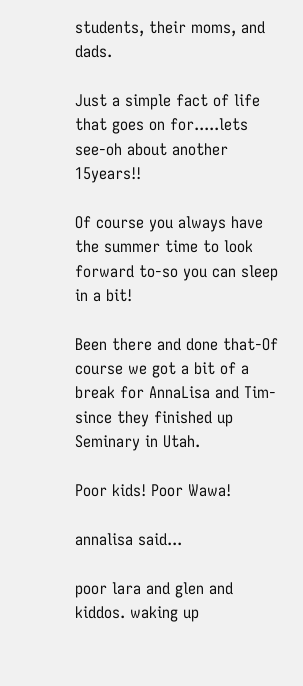students, their moms, and dads.

Just a simple fact of life that goes on for.....lets see-oh about another 15years!!

Of course you always have the summer time to look forward to-so you can sleep in a bit!

Been there and done that-Of course we got a bit of a break for AnnaLisa and Tim-since they finished up Seminary in Utah.

Poor kids! Poor Wawa!

annalisa said...

poor lara and glen and kiddos. waking up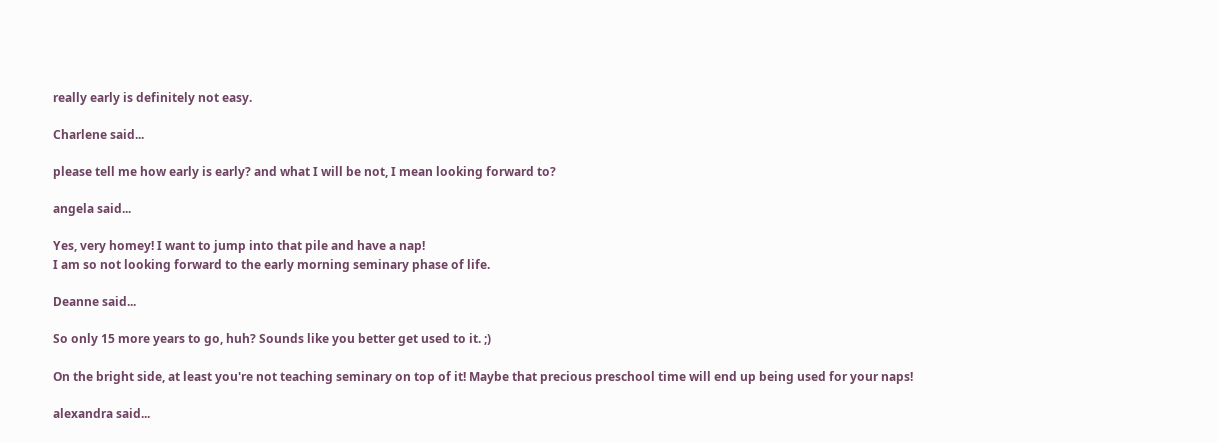really early is definitely not easy.

Charlene said...

please tell me how early is early? and what I will be not, I mean looking forward to?

angela said...

Yes, very homey! I want to jump into that pile and have a nap!
I am so not looking forward to the early morning seminary phase of life.

Deanne said...

So only 15 more years to go, huh? Sounds like you better get used to it. ;)

On the bright side, at least you're not teaching seminary on top of it! Maybe that precious preschool time will end up being used for your naps!

alexandra said...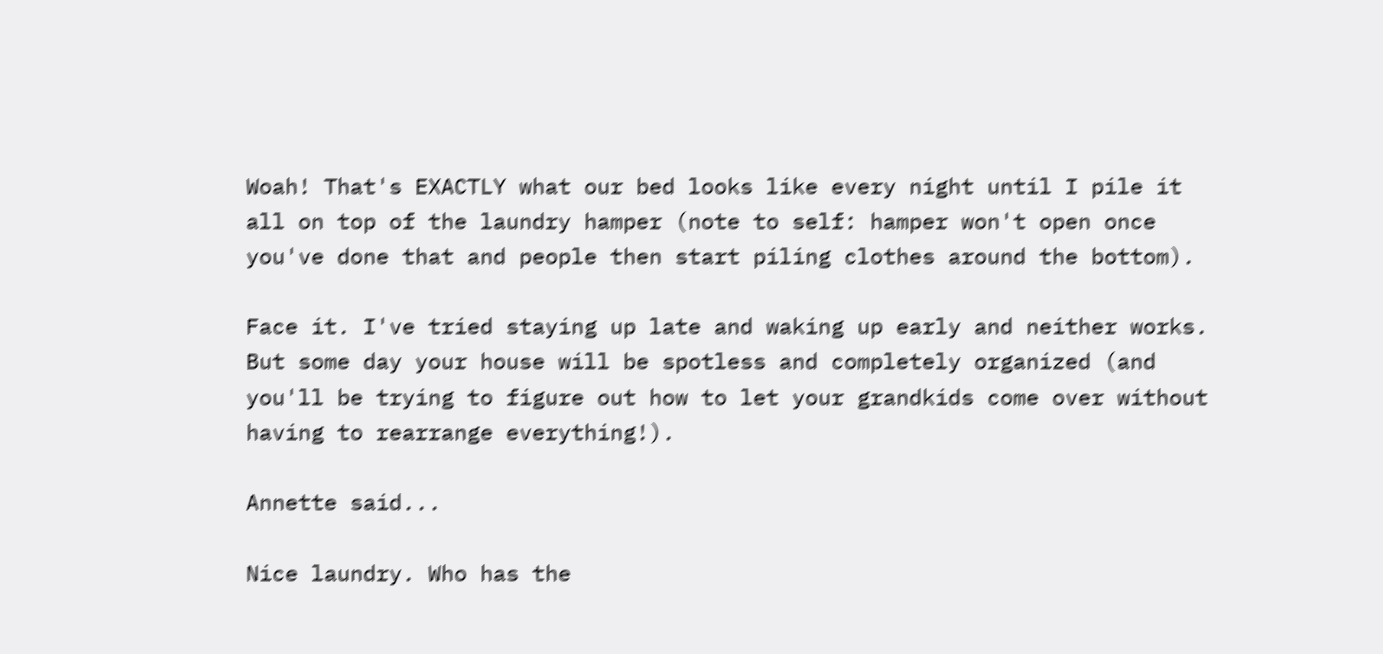Woah! That's EXACTLY what our bed looks like every night until I pile it all on top of the laundry hamper (note to self: hamper won't open once you've done that and people then start piling clothes around the bottom).

Face it. I've tried staying up late and waking up early and neither works. But some day your house will be spotless and completely organized (and you'll be trying to figure out how to let your grandkids come over without having to rearrange everything!).

Annette said...

Nice laundry. Who has the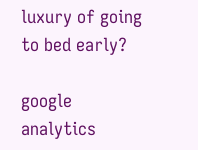luxury of going to bed early?

google analytics